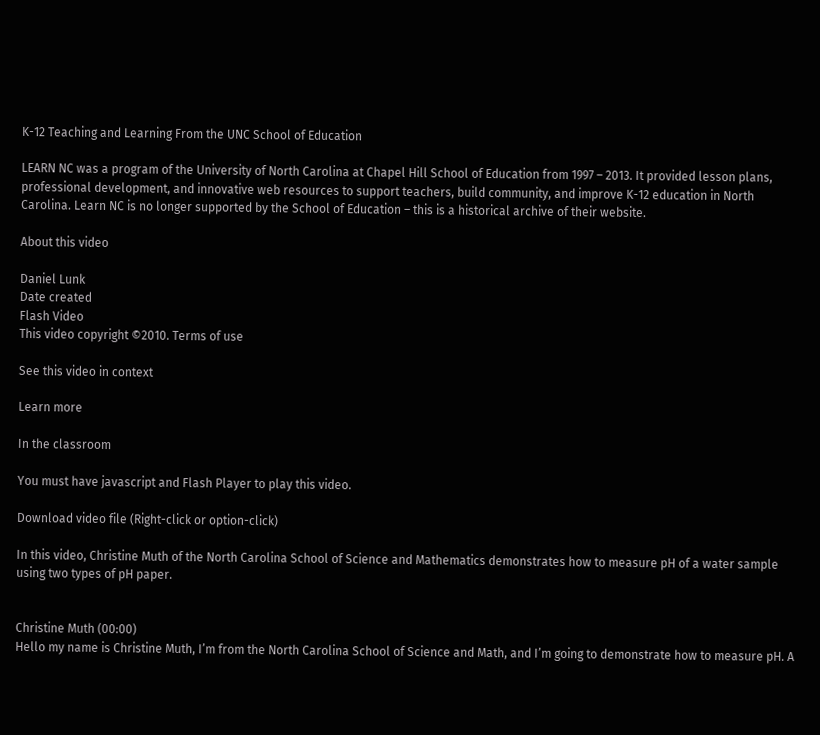K-12 Teaching and Learning From the UNC School of Education

LEARN NC was a program of the University of North Carolina at Chapel Hill School of Education from 1997 – 2013. It provided lesson plans, professional development, and innovative web resources to support teachers, build community, and improve K-12 education in North Carolina. Learn NC is no longer supported by the School of Education – this is a historical archive of their website.

About this video

Daniel Lunk
Date created
Flash Video
This video copyright ©2010. Terms of use

See this video in context

Learn more

In the classroom

You must have javascript and Flash Player to play this video.

Download video file (Right-click or option-click)

In this video, Christine Muth of the North Carolina School of Science and Mathematics demonstrates how to measure pH of a water sample using two types of pH paper.


Christine Muth (00:00)
Hello my name is Christine Muth, I’m from the North Carolina School of Science and Math, and I’m going to demonstrate how to measure pH. A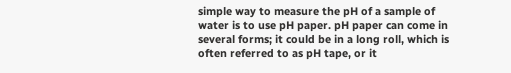simple way to measure the pH of a sample of water is to use pH paper. pH paper can come in several forms; it could be in a long roll, which is often referred to as pH tape, or it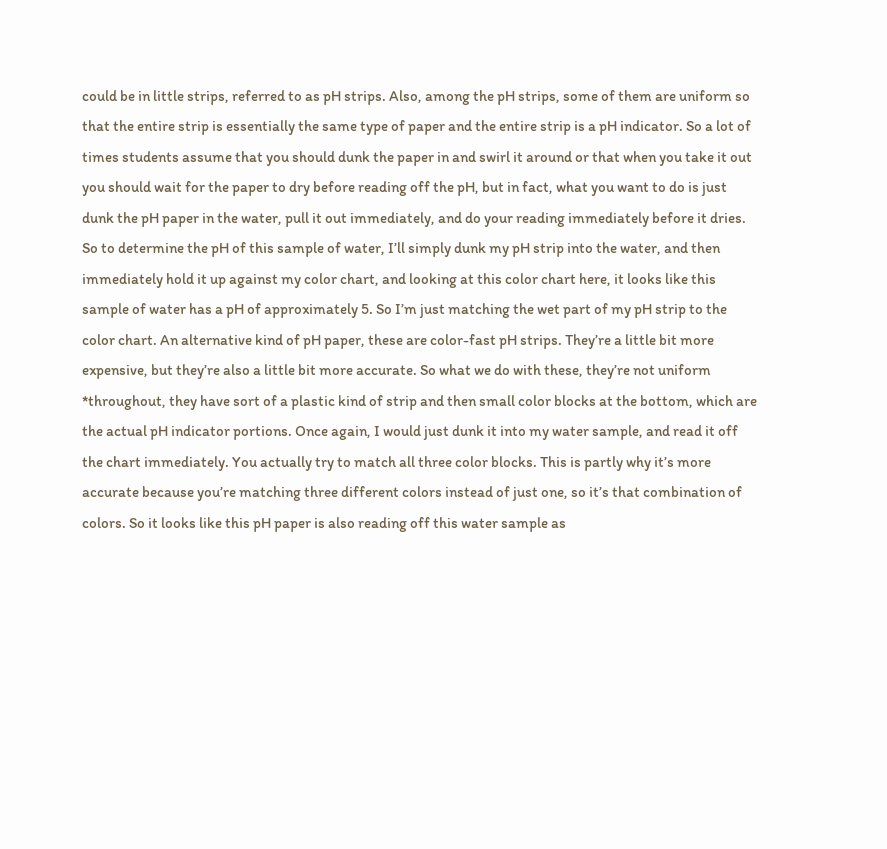could be in little strips, referred to as pH strips. Also, among the pH strips, some of them are uniform so that the entire strip is essentially the same type of paper and the entire strip is a pH indicator. So a lot of times students assume that you should dunk the paper in and swirl it around or that when you take it out you should wait for the paper to dry before reading off the pH, but in fact, what you want to do is just dunk the pH paper in the water, pull it out immediately, and do your reading immediately before it dries.
So to determine the pH of this sample of water, I’ll simply dunk my pH strip into the water, and then immediately hold it up against my color chart, and looking at this color chart here, it looks like this sample of water has a pH of approximately 5. So I’m just matching the wet part of my pH strip to the color chart. An alternative kind of pH paper, these are color-fast pH strips. They’re a little bit more expensive, but they’re also a little bit more accurate. So what we do with these, they’re not uniform *throughout, they have sort of a plastic kind of strip and then small color blocks at the bottom, which are the actual pH indicator portions. Once again, I would just dunk it into my water sample, and read it off the chart immediately. You actually try to match all three color blocks. This is partly why it’s more accurate because you’re matching three different colors instead of just one, so it’s that combination of colors. So it looks like this pH paper is also reading off this water sample as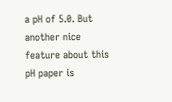a pH of 5.0. But another nice feature about this pH paper is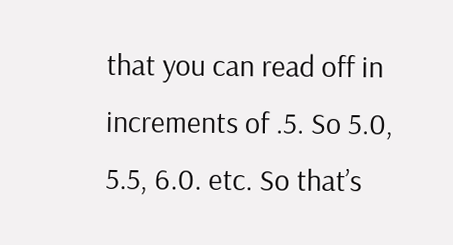that you can read off in increments of .5. So 5.0, 5.5, 6.0. etc. So that’s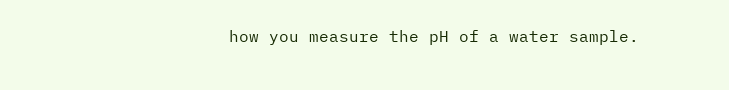how you measure the pH of a water sample.